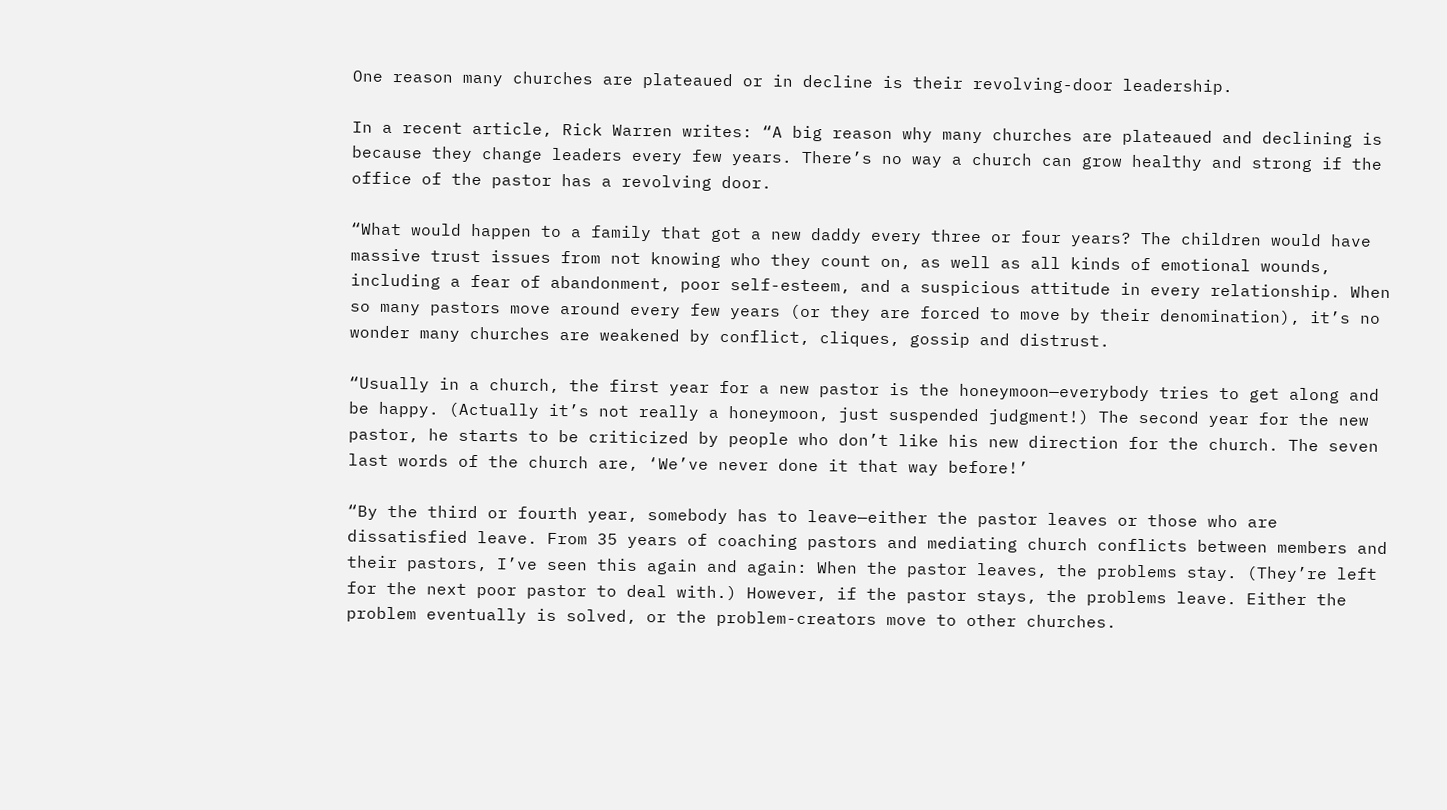One reason many churches are plateaued or in decline is their revolving-door leadership.

In a recent article, Rick Warren writes: “A big reason why many churches are plateaued and declining is because they change leaders every few years. There’s no way a church can grow healthy and strong if the office of the pastor has a revolving door.

“What would happen to a family that got a new daddy every three or four years? The children would have massive trust issues from not knowing who they count on, as well as all kinds of emotional wounds, including a fear of abandonment, poor self-esteem, and a suspicious attitude in every relationship. When so many pastors move around every few years (or they are forced to move by their denomination), it’s no wonder many churches are weakened by conflict, cliques, gossip and distrust.

“Usually in a church, the first year for a new pastor is the honeymoon—everybody tries to get along and be happy. (Actually it’s not really a honeymoon, just suspended judgment!) The second year for the new pastor, he starts to be criticized by people who don’t like his new direction for the church. The seven last words of the church are, ‘We’ve never done it that way before!’

“By the third or fourth year, somebody has to leave—either the pastor leaves or those who are dissatisfied leave. From 35 years of coaching pastors and mediating church conflicts between members and their pastors, I’ve seen this again and again: When the pastor leaves, the problems stay. (They’re left for the next poor pastor to deal with.) However, if the pastor stays, the problems leave. Either the problem eventually is solved, or the problem-creators move to other churches.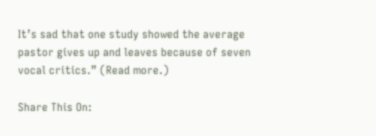It’s sad that one study showed the average pastor gives up and leaves because of seven vocal critics.” (Read more.)

Share This On: